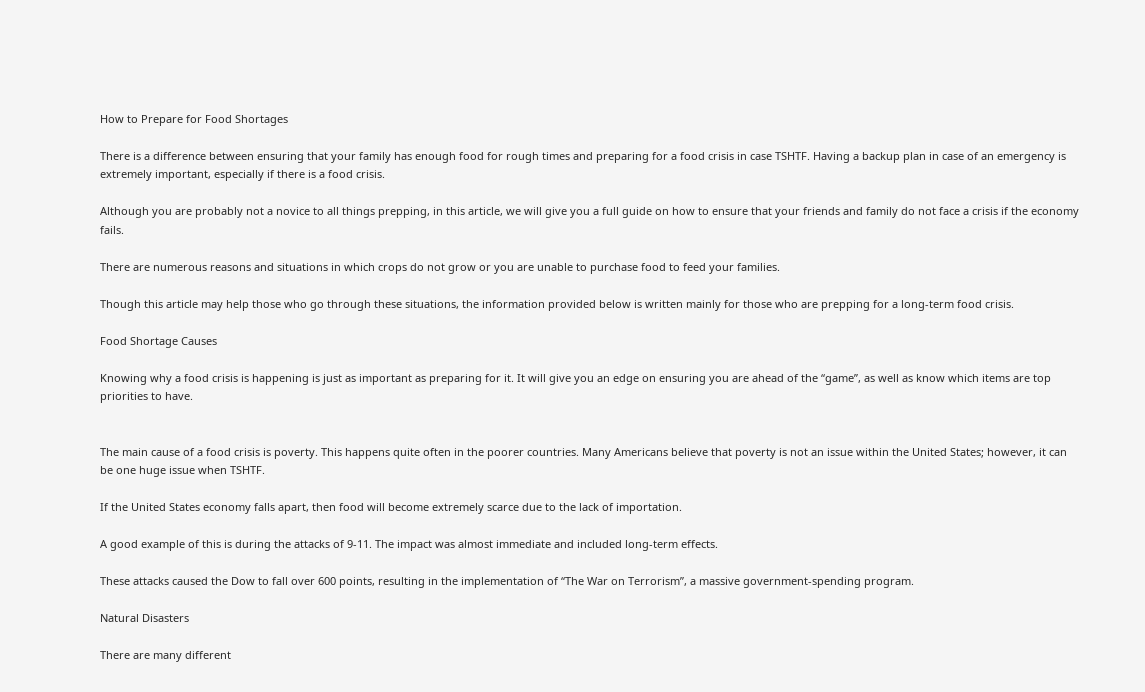How to Prepare for Food Shortages

There is a difference between ensuring that your family has enough food for rough times and preparing for a food crisis in case TSHTF. Having a backup plan in case of an emergency is extremely important, especially if there is a food crisis.

Although you are probably not a novice to all things prepping, in this article, we will give you a full guide on how to ensure that your friends and family do not face a crisis if the economy fails.

There are numerous reasons and situations in which crops do not grow or you are unable to purchase food to feed your families.

Though this article may help those who go through these situations, the information provided below is written mainly for those who are prepping for a long-term food crisis.

Food Shortage Causes

Knowing why a food crisis is happening is just as important as preparing for it. It will give you an edge on ensuring you are ahead of the “game”, as well as know which items are top priorities to have.


The main cause of a food crisis is poverty. This happens quite often in the poorer countries. Many Americans believe that poverty is not an issue within the United States; however, it can be one huge issue when TSHTF.

If the United States economy falls apart, then food will become extremely scarce due to the lack of importation.

A good example of this is during the attacks of 9-11. The impact was almost immediate and included long-term effects.

These attacks caused the Dow to fall over 600 points, resulting in the implementation of “The War on Terrorism”, a massive government-spending program.

Natural Disasters

There are many different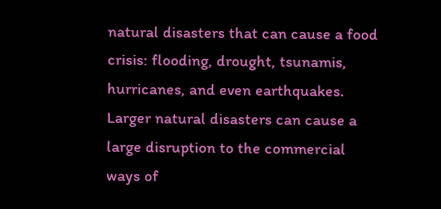natural disasters that can cause a food crisis: flooding, drought, tsunamis, hurricanes, and even earthquakes. Larger natural disasters can cause a large disruption to the commercial ways of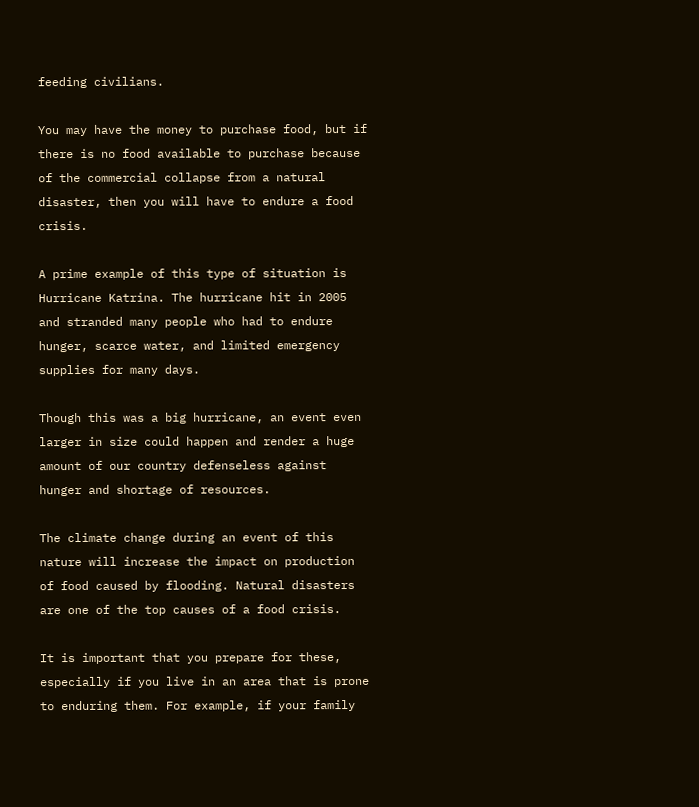feeding civilians.

You may have the money to purchase food, but if there is no food available to purchase because of the commercial collapse from a natural disaster, then you will have to endure a food crisis.

A prime example of this type of situation is Hurricane Katrina. The hurricane hit in 2005 and stranded many people who had to endure hunger, scarce water, and limited emergency supplies for many days.

Though this was a big hurricane, an event even larger in size could happen and render a huge amount of our country defenseless against hunger and shortage of resources.

The climate change during an event of this nature will increase the impact on production of food caused by flooding. Natural disasters are one of the top causes of a food crisis.

It is important that you prepare for these, especially if you live in an area that is prone to enduring them. For example, if your family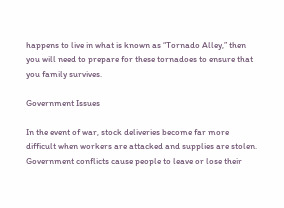happens to live in what is known as “Tornado Alley,” then you will need to prepare for these tornadoes to ensure that you family survives.

Government Issues

In the event of war, stock deliveries become far more difficult when workers are attacked and supplies are stolen. Government conflicts cause people to leave or lose their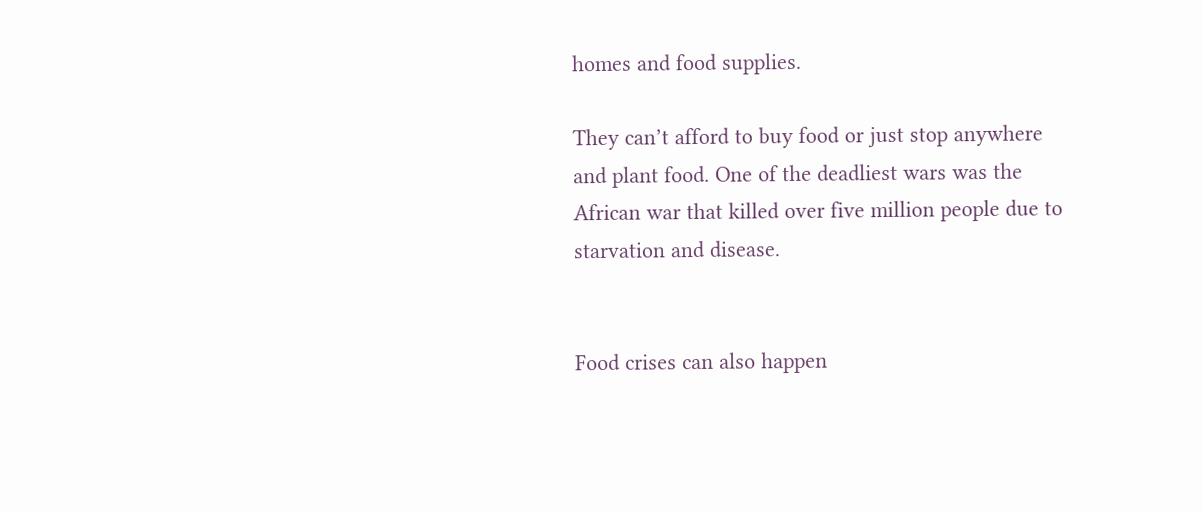homes and food supplies.

They can’t afford to buy food or just stop anywhere and plant food. One of the deadliest wars was the African war that killed over five million people due to starvation and disease.


Food crises can also happen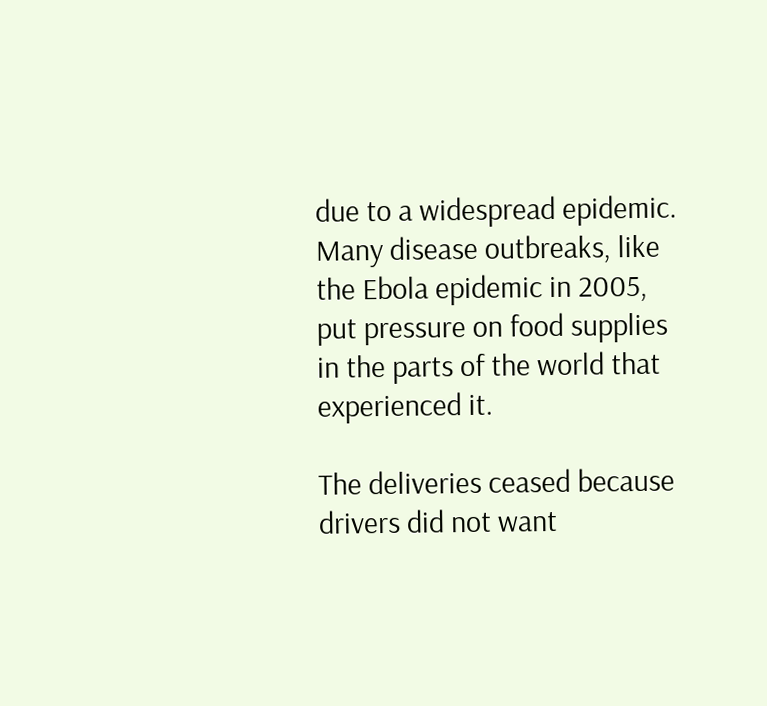due to a widespread epidemic. Many disease outbreaks, like the Ebola epidemic in 2005, put pressure on food supplies in the parts of the world that experienced it.

The deliveries ceased because drivers did not want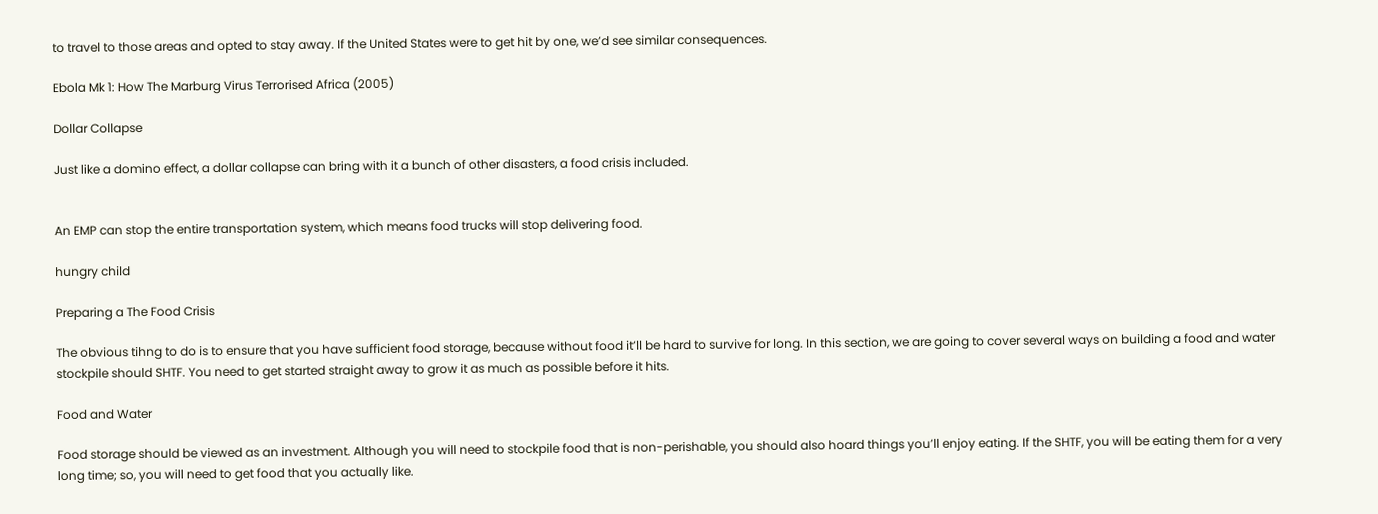to travel to those areas and opted to stay away. If the United States were to get hit by one, we’d see similar consequences.

Ebola Mk 1: How The Marburg Virus Terrorised Africa (2005)

Dollar Collapse

Just like a domino effect, a dollar collapse can bring with it a bunch of other disasters, a food crisis included.


An EMP can stop the entire transportation system, which means food trucks will stop delivering food.

hungry child

Preparing a The Food Crisis

The obvious tihng to do is to ensure that you have sufficient food storage, because without food it’ll be hard to survive for long. In this section, we are going to cover several ways on building a food and water stockpile should SHTF. You need to get started straight away to grow it as much as possible before it hits.

Food and Water

Food storage should be viewed as an investment. Although you will need to stockpile food that is non-perishable, you should also hoard things you’ll enjoy eating. If the SHTF, you will be eating them for a very long time; so, you will need to get food that you actually like.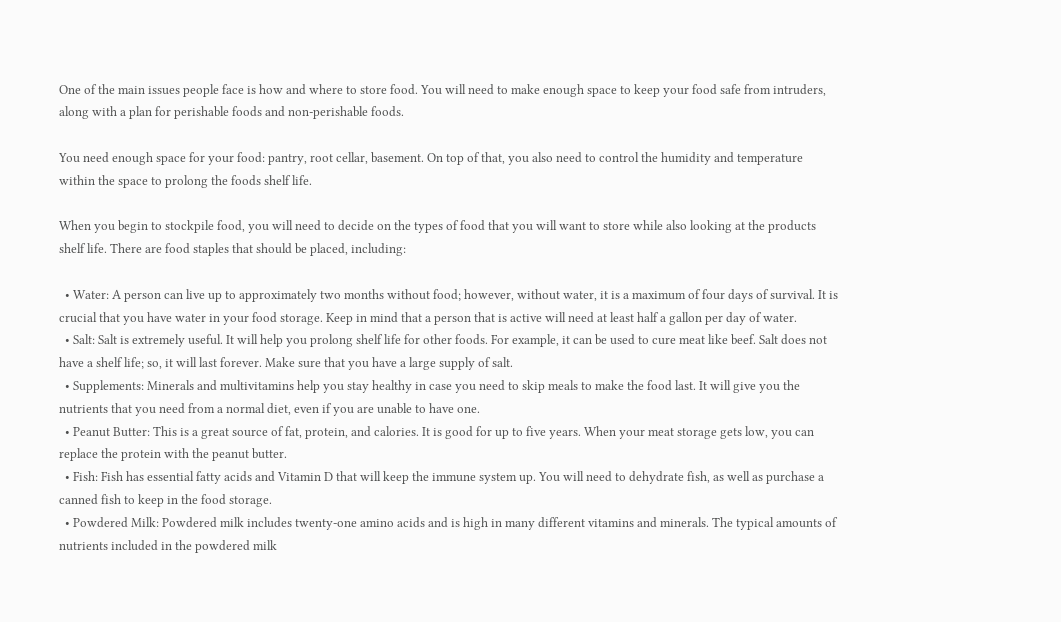One of the main issues people face is how and where to store food. You will need to make enough space to keep your food safe from intruders, along with a plan for perishable foods and non-perishable foods.

You need enough space for your food: pantry, root cellar, basement. On top of that, you also need to control the humidity and temperature within the space to prolong the foods shelf life.

When you begin to stockpile food, you will need to decide on the types of food that you will want to store while also looking at the products shelf life. There are food staples that should be placed, including:

  • Water: A person can live up to approximately two months without food; however, without water, it is a maximum of four days of survival. It is crucial that you have water in your food storage. Keep in mind that a person that is active will need at least half a gallon per day of water.
  • Salt: Salt is extremely useful. It will help you prolong shelf life for other foods. For example, it can be used to cure meat like beef. Salt does not have a shelf life; so, it will last forever. Make sure that you have a large supply of salt.
  • Supplements: Minerals and multivitamins help you stay healthy in case you need to skip meals to make the food last. It will give you the nutrients that you need from a normal diet, even if you are unable to have one.
  • Peanut Butter: This is a great source of fat, protein, and calories. It is good for up to five years. When your meat storage gets low, you can replace the protein with the peanut butter.
  • Fish: Fish has essential fatty acids and Vitamin D that will keep the immune system up. You will need to dehydrate fish, as well as purchase a canned fish to keep in the food storage.
  • Powdered Milk: Powdered milk includes twenty-one amino acids and is high in many different vitamins and minerals. The typical amounts of nutrients included in the powdered milk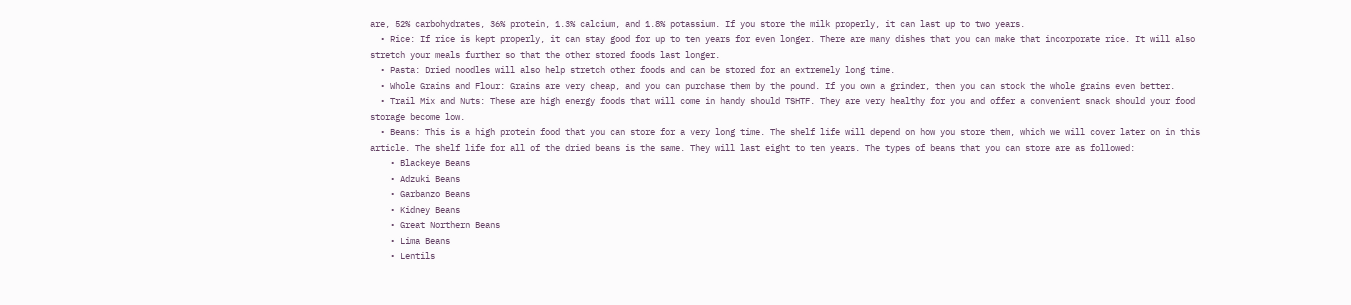are, 52% carbohydrates, 36% protein, 1.3% calcium, and 1.8% potassium. If you store the milk properly, it can last up to two years.
  • Rice: If rice is kept properly, it can stay good for up to ten years for even longer. There are many dishes that you can make that incorporate rice. It will also stretch your meals further so that the other stored foods last longer.
  • Pasta: Dried noodles will also help stretch other foods and can be stored for an extremely long time.
  • Whole Grains and Flour: Grains are very cheap, and you can purchase them by the pound. If you own a grinder, then you can stock the whole grains even better.
  • Trail Mix and Nuts: These are high energy foods that will come in handy should TSHTF. They are very healthy for you and offer a convenient snack should your food storage become low.
  • Beans: This is a high protein food that you can store for a very long time. The shelf life will depend on how you store them, which we will cover later on in this article. The shelf life for all of the dried beans is the same. They will last eight to ten years. The types of beans that you can store are as followed:
    • Blackeye Beans
    • Adzuki Beans
    • Garbanzo Beans
    • Kidney Beans
    • Great Northern Beans
    • Lima Beans
    • Lentils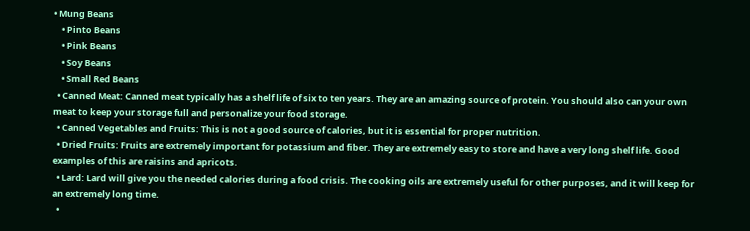• Mung Beans
    • Pinto Beans
    • Pink Beans
    • Soy Beans
    • Small Red Beans
  • Canned Meat: Canned meat typically has a shelf life of six to ten years. They are an amazing source of protein. You should also can your own meat to keep your storage full and personalize your food storage.
  • Canned Vegetables and Fruits: This is not a good source of calories, but it is essential for proper nutrition.
  • Dried Fruits: Fruits are extremely important for potassium and fiber. They are extremely easy to store and have a very long shelf life. Good examples of this are raisins and apricots.
  • Lard: Lard will give you the needed calories during a food crisis. The cooking oils are extremely useful for other purposes, and it will keep for an extremely long time.
  •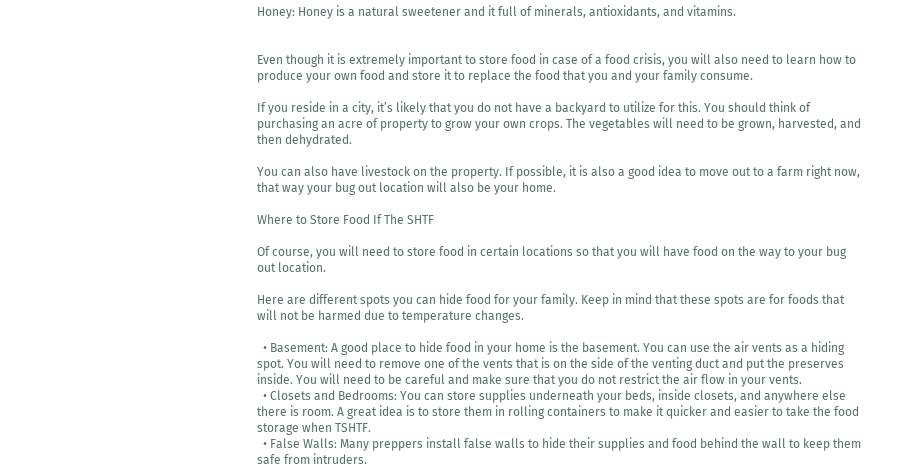Honey: Honey is a natural sweetener and it full of minerals, antioxidants, and vitamins.


Even though it is extremely important to store food in case of a food crisis, you will also need to learn how to produce your own food and store it to replace the food that you and your family consume.

If you reside in a city, it’s likely that you do not have a backyard to utilize for this. You should think of purchasing an acre of property to grow your own crops. The vegetables will need to be grown, harvested, and then dehydrated.

You can also have livestock on the property. If possible, it is also a good idea to move out to a farm right now, that way your bug out location will also be your home.

Where to Store Food If The SHTF

Of course, you will need to store food in certain locations so that you will have food on the way to your bug out location.

Here are different spots you can hide food for your family. Keep in mind that these spots are for foods that will not be harmed due to temperature changes.

  • Basement: A good place to hide food in your home is the basement. You can use the air vents as a hiding spot. You will need to remove one of the vents that is on the side of the venting duct and put the preserves inside. You will need to be careful and make sure that you do not restrict the air flow in your vents.
  • Closets and Bedrooms: You can store supplies underneath your beds, inside closets, and anywhere else there is room. A great idea is to store them in rolling containers to make it quicker and easier to take the food storage when TSHTF.
  • False Walls: Many preppers install false walls to hide their supplies and food behind the wall to keep them safe from intruders.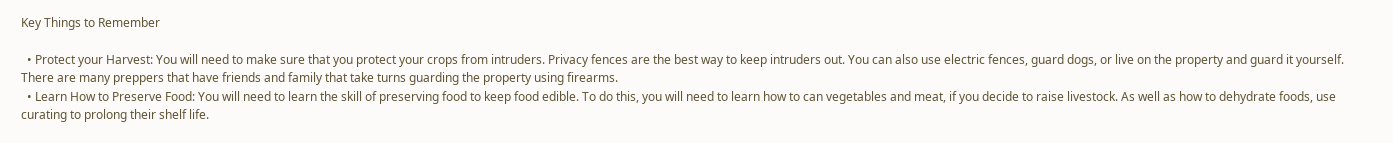Key Things to Remember

  • Protect your Harvest: You will need to make sure that you protect your crops from intruders. Privacy fences are the best way to keep intruders out. You can also use electric fences, guard dogs, or live on the property and guard it yourself. There are many preppers that have friends and family that take turns guarding the property using firearms.
  • Learn How to Preserve Food: You will need to learn the skill of preserving food to keep food edible. To do this, you will need to learn how to can vegetables and meat, if you decide to raise livestock. As well as how to dehydrate foods, use curating to prolong their shelf life.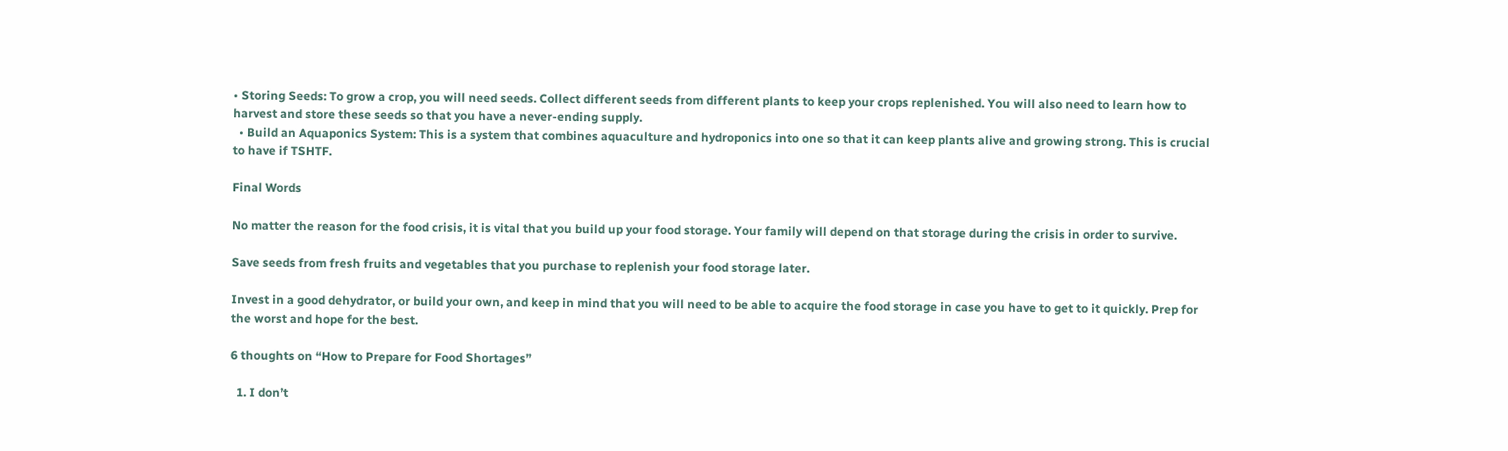• Storing Seeds: To grow a crop, you will need seeds. Collect different seeds from different plants to keep your crops replenished. You will also need to learn how to harvest and store these seeds so that you have a never-ending supply.
  • Build an Aquaponics System: This is a system that combines aquaculture and hydroponics into one so that it can keep plants alive and growing strong. This is crucial to have if TSHTF.

Final Words

No matter the reason for the food crisis, it is vital that you build up your food storage. Your family will depend on that storage during the crisis in order to survive.

Save seeds from fresh fruits and vegetables that you purchase to replenish your food storage later.

Invest in a good dehydrator, or build your own, and keep in mind that you will need to be able to acquire the food storage in case you have to get to it quickly. Prep for the worst and hope for the best.

6 thoughts on “How to Prepare for Food Shortages”

  1. I don’t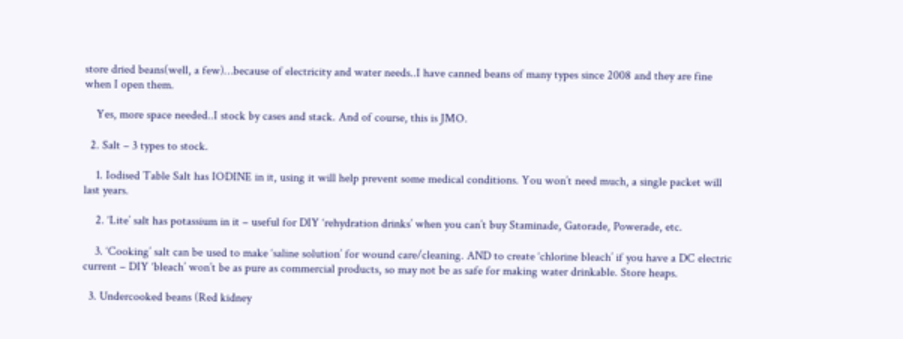store dried beans(well, a few)…because of electricity and water needs..I have canned beans of many types since 2008 and they are fine when I open them.

    Yes, more space needed..I stock by cases and stack. And of course, this is JMO.

  2. Salt – 3 types to stock.

    1. Iodised Table Salt has IODINE in it, using it will help prevent some medical conditions. You won’t need much, a single packet will last years.

    2. ‘Lite’ salt has potassium in it – useful for DIY ‘rehydration drinks’ when you can’t buy Staminade, Gatorade, Powerade, etc.

    3. ‘Cooking’ salt can be used to make ‘saline solution’ for wound care/cleaning. AND to create ‘chlorine bleach’ if you have a DC electric current – DIY ‘bleach’ won’t be as pure as commercial products, so may not be as safe for making water drinkable. Store heaps.

  3. Undercooked beans (Red kidney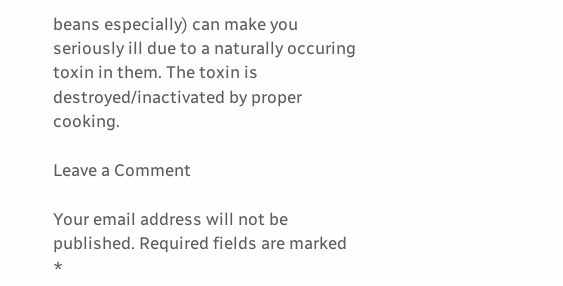beans especially) can make you seriously ill due to a naturally occuring toxin in them. The toxin is destroyed/inactivated by proper cooking.

Leave a Comment

Your email address will not be published. Required fields are marked *